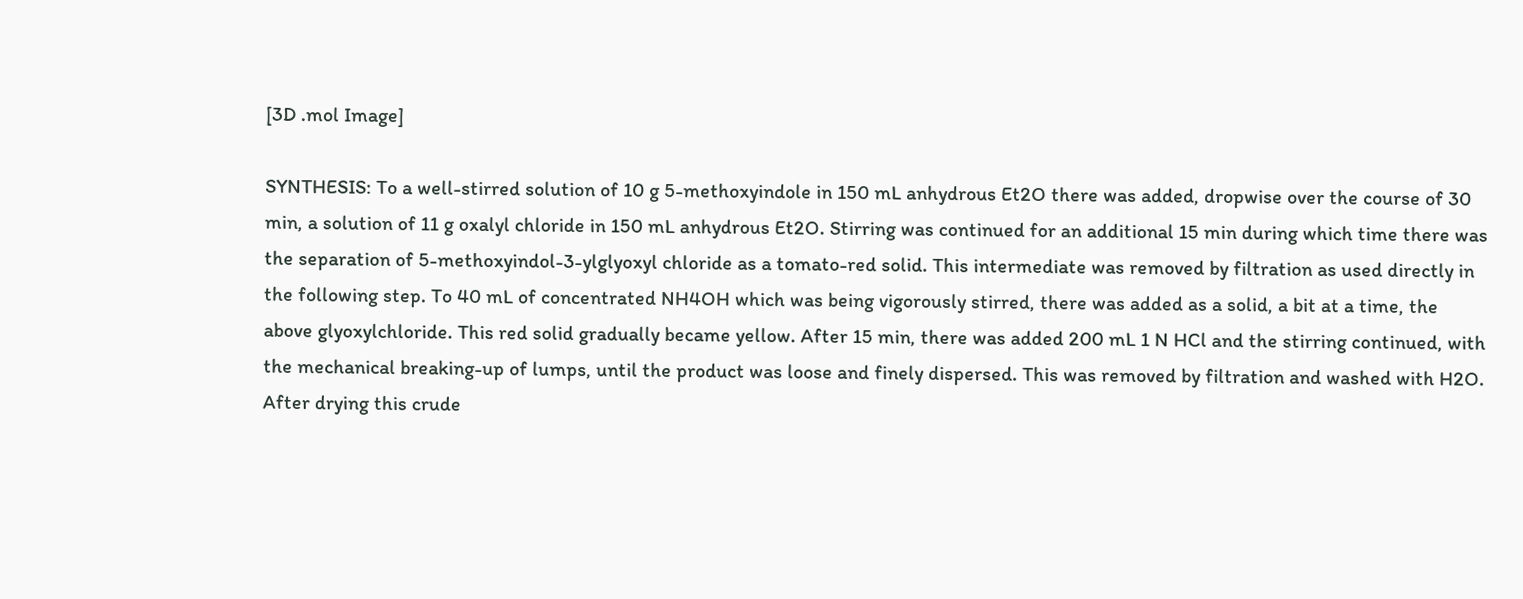[3D .mol Image]

SYNTHESIS: To a well-stirred solution of 10 g 5-methoxyindole in 150 mL anhydrous Et2O there was added, dropwise over the course of 30 min, a solution of 11 g oxalyl chloride in 150 mL anhydrous Et2O. Stirring was continued for an additional 15 min during which time there was the separation of 5-methoxyindol-3-ylglyoxyl chloride as a tomato-red solid. This intermediate was removed by filtration as used directly in the following step. To 40 mL of concentrated NH4OH which was being vigorously stirred, there was added as a solid, a bit at a time, the above glyoxylchloride. This red solid gradually became yellow. After 15 min, there was added 200 mL 1 N HCl and the stirring continued, with the mechanical breaking-up of lumps, until the product was loose and finely dispersed. This was removed by filtration and washed with H2O. After drying this crude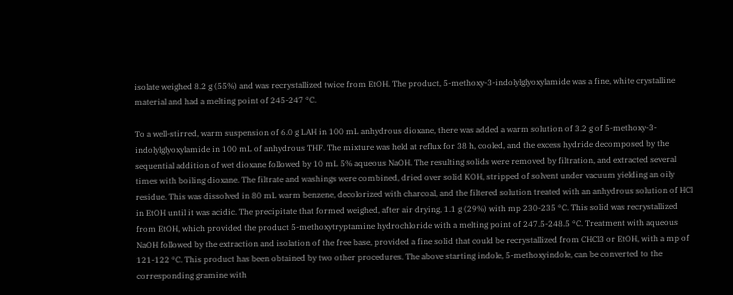isolate weighed 8.2 g (55%) and was recrystallized twice from EtOH. The product, 5-methoxy-3-indolylglyoxylamide was a fine, white crystalline material and had a melting point of 245-247 °C.

To a well-stirred, warm suspension of 6.0 g LAH in 100 mL anhydrous dioxane, there was added a warm solution of 3.2 g of 5-methoxy-3-indolylglyoxylamide in 100 mL of anhydrous THF. The mixture was held at reflux for 38 h, cooled, and the excess hydride decomposed by the sequential addition of wet dioxane followed by 10 mL 5% aqueous NaOH. The resulting solids were removed by filtration, and extracted several times with boiling dioxane. The filtrate and washings were combined, dried over solid KOH, stripped of solvent under vacuum yielding an oily residue. This was dissolved in 80 mL warm benzene, decolorized with charcoal, and the filtered solution treated with an anhydrous solution of HCl in EtOH until it was acidic. The precipitate that formed weighed, after air drying, 1.1 g (29%) with mp 230-235 °C. This solid was recrystallized from EtOH, which provided the product 5-methoxytryptamine hydrochloride with a melting point of 247.5-248.5 °C. Treatment with aqueous NaOH followed by the extraction and isolation of the free base, provided a fine solid that could be recrystallized from CHCl3 or EtOH, with a mp of 121-122 °C. This product has been obtained by two other procedures. The above starting indole, 5-methoxyindole, can be converted to the corresponding gramine with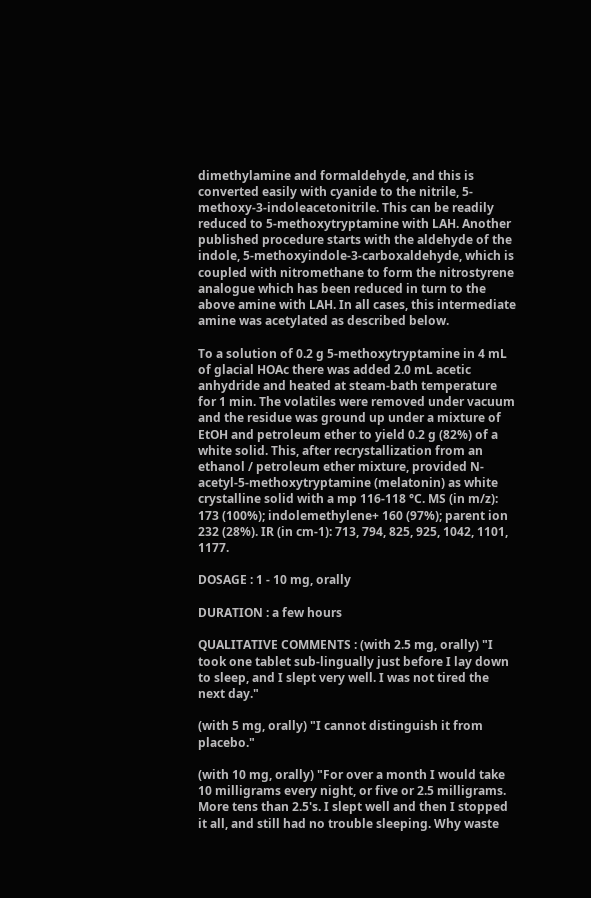dimethylamine and formaldehyde, and this is converted easily with cyanide to the nitrile, 5-methoxy-3-indoleacetonitrile. This can be readily reduced to 5-methoxytryptamine with LAH. Another published procedure starts with the aldehyde of the indole, 5-methoxyindole-3-carboxaldehyde, which is coupled with nitromethane to form the nitrostyrene analogue which has been reduced in turn to the above amine with LAH. In all cases, this intermediate amine was acetylated as described below.

To a solution of 0.2 g 5-methoxytryptamine in 4 mL of glacial HOAc there was added 2.0 mL acetic anhydride and heated at steam-bath temperature for 1 min. The volatiles were removed under vacuum and the residue was ground up under a mixture of EtOH and petroleum ether to yield 0.2 g (82%) of a white solid. This, after recrystallization from an ethanol / petroleum ether mixture, provided N-acetyl-5-methoxytryptamine (melatonin) as white crystalline solid with a mp 116-118 °C. MS (in m/z): 173 (100%); indolemethylene+ 160 (97%); parent ion 232 (28%). IR (in cm-1): 713, 794, 825, 925, 1042, 1101, 1177.

DOSAGE : 1 - 10 mg, orally

DURATION : a few hours

QUALITATIVE COMMENTS : (with 2.5 mg, orally) "I took one tablet sub-lingually just before I lay down to sleep, and I slept very well. I was not tired the next day."

(with 5 mg, orally) "I cannot distinguish it from placebo."

(with 10 mg, orally) "For over a month I would take 10 milligrams every night, or five or 2.5 milligrams. More tens than 2.5's. I slept well and then I stopped it all, and still had no trouble sleeping. Why waste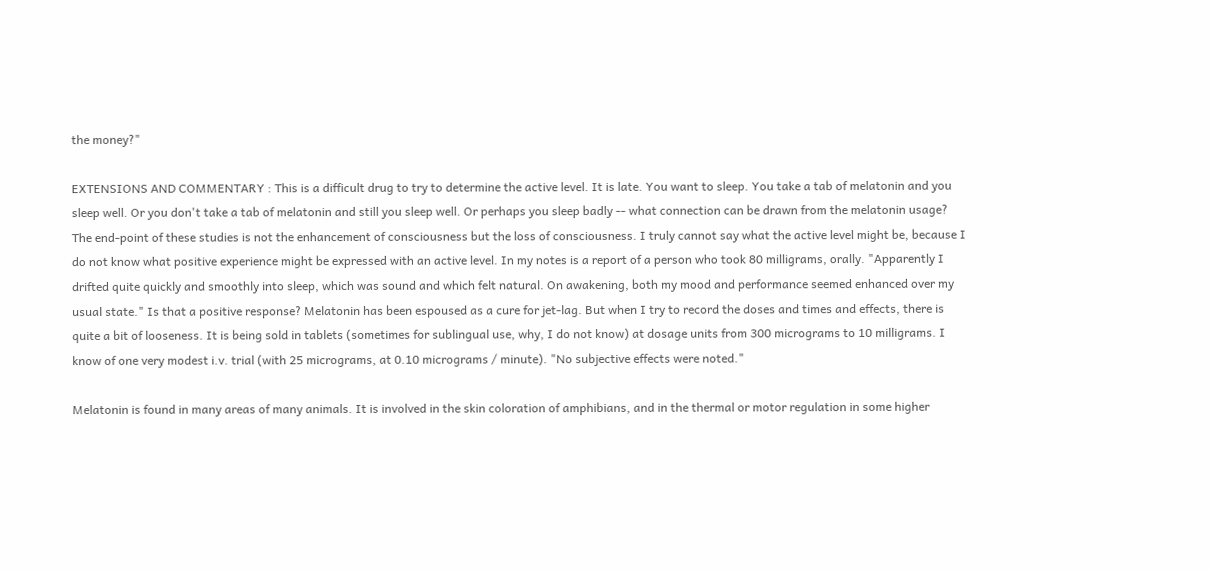the money?"

EXTENSIONS AND COMMENTARY : This is a difficult drug to try to determine the active level. It is late. You want to sleep. You take a tab of melatonin and you sleep well. Or you don't take a tab of melatonin and still you sleep well. Or perhaps you sleep badly -- what connection can be drawn from the melatonin usage? The end-point of these studies is not the enhancement of consciousness but the loss of consciousness. I truly cannot say what the active level might be, because I do not know what positive experience might be expressed with an active level. In my notes is a report of a person who took 80 milligrams, orally. "Apparently I drifted quite quickly and smoothly into sleep, which was sound and which felt natural. On awakening, both my mood and performance seemed enhanced over my usual state." Is that a positive response? Melatonin has been espoused as a cure for jet-lag. But when I try to record the doses and times and effects, there is quite a bit of looseness. It is being sold in tablets (sometimes for sublingual use, why, I do not know) at dosage units from 300 micrograms to 10 milligrams. I know of one very modest i.v. trial (with 25 micrograms, at 0.10 micrograms / minute). "No subjective effects were noted."

Melatonin is found in many areas of many animals. It is involved in the skin coloration of amphibians, and in the thermal or motor regulation in some higher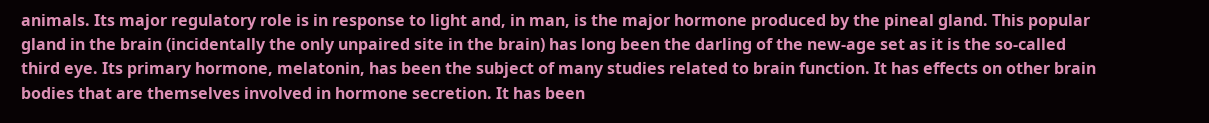animals. Its major regulatory role is in response to light and, in man, is the major hormone produced by the pineal gland. This popular gland in the brain (incidentally the only unpaired site in the brain) has long been the darling of the new-age set as it is the so-called third eye. Its primary hormone, melatonin, has been the subject of many studies related to brain function. It has effects on other brain bodies that are themselves involved in hormone secretion. It has been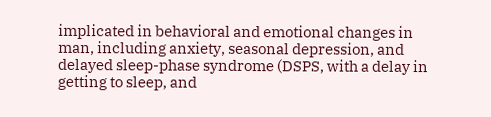implicated in behavioral and emotional changes in man, including anxiety, seasonal depression, and delayed sleep-phase syndrome (DSPS, with a delay in getting to sleep, and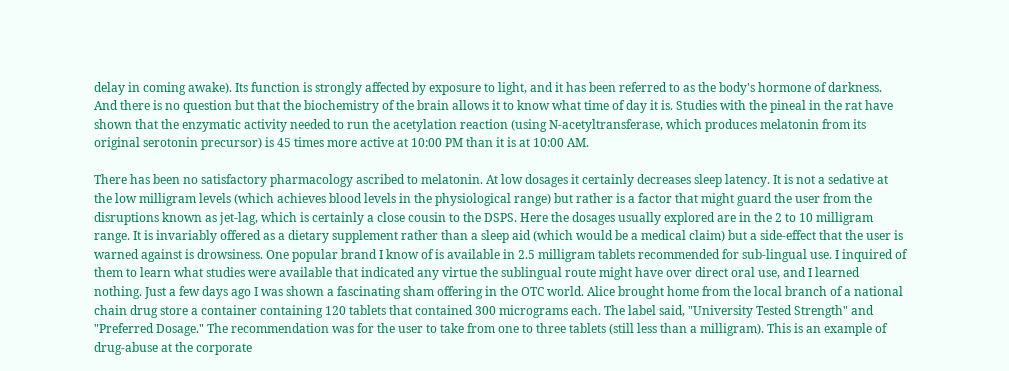delay in coming awake). Its function is strongly affected by exposure to light, and it has been referred to as the body's hormone of darkness. And there is no question but that the biochemistry of the brain allows it to know what time of day it is. Studies with the pineal in the rat have shown that the enzymatic activity needed to run the acetylation reaction (using N-acetyltransferase, which produces melatonin from its original serotonin precursor) is 45 times more active at 10:00 PM than it is at 10:00 AM.

There has been no satisfactory pharmacology ascribed to melatonin. At low dosages it certainly decreases sleep latency. It is not a sedative at the low milligram levels (which achieves blood levels in the physiological range) but rather is a factor that might guard the user from the disruptions known as jet-lag, which is certainly a close cousin to the DSPS. Here the dosages usually explored are in the 2 to 10 milligram range. It is invariably offered as a dietary supplement rather than a sleep aid (which would be a medical claim) but a side-effect that the user is warned against is drowsiness. One popular brand I know of is available in 2.5 milligram tablets recommended for sub-lingual use. I inquired of them to learn what studies were available that indicated any virtue the sublingual route might have over direct oral use, and I learned nothing. Just a few days ago I was shown a fascinating sham offering in the OTC world. Alice brought home from the local branch of a national chain drug store a container containing 120 tablets that contained 300 micrograms each. The label said, "University Tested Strength" and "Preferred Dosage." The recommendation was for the user to take from one to three tablets (still less than a milligram). This is an example of drug-abuse at the corporate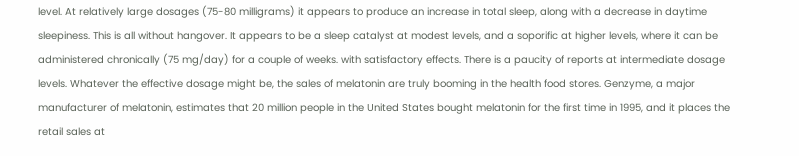level. At relatively large dosages (75-80 milligrams) it appears to produce an increase in total sleep, along with a decrease in daytime sleepiness. This is all without hangover. It appears to be a sleep catalyst at modest levels, and a soporific at higher levels, where it can be administered chronically (75 mg/day) for a couple of weeks. with satisfactory effects. There is a paucity of reports at intermediate dosage levels. Whatever the effective dosage might be, the sales of melatonin are truly booming in the health food stores. Genzyme, a major manufacturer of melatonin, estimates that 20 million people in the United States bought melatonin for the first time in 1995, and it places the retail sales at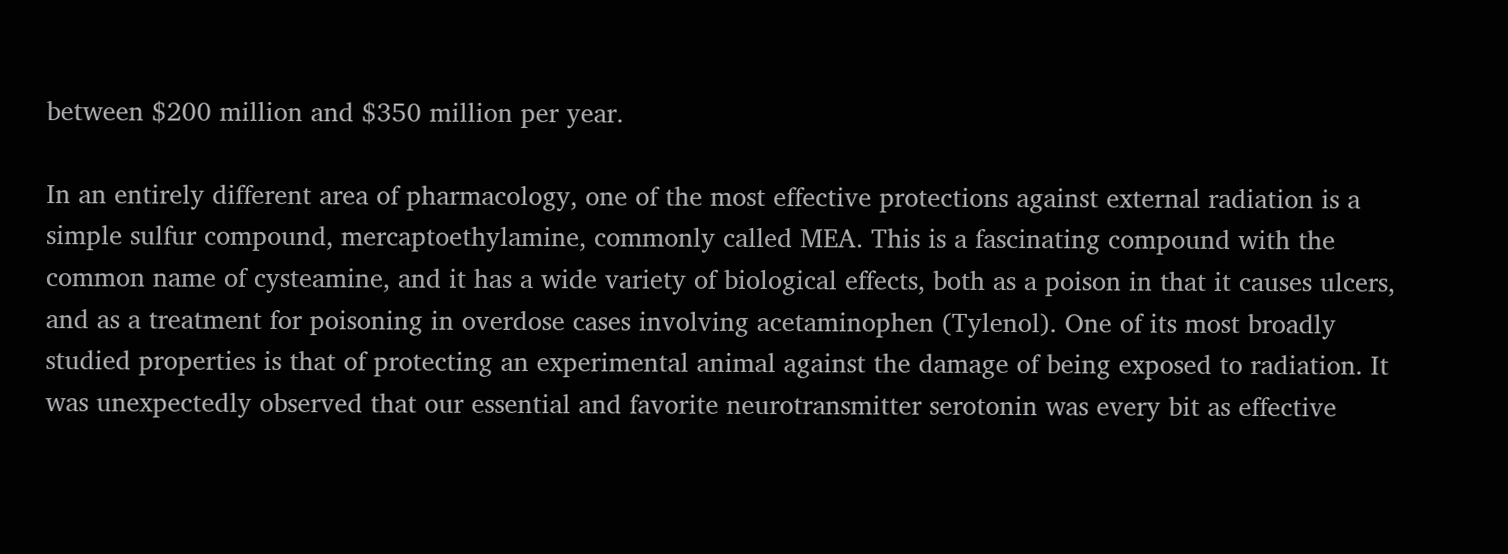between $200 million and $350 million per year.

In an entirely different area of pharmacology, one of the most effective protections against external radiation is a simple sulfur compound, mercaptoethylamine, commonly called MEA. This is a fascinating compound with the common name of cysteamine, and it has a wide variety of biological effects, both as a poison in that it causes ulcers, and as a treatment for poisoning in overdose cases involving acetaminophen (Tylenol). One of its most broadly studied properties is that of protecting an experimental animal against the damage of being exposed to radiation. It was unexpectedly observed that our essential and favorite neurotransmitter serotonin was every bit as effective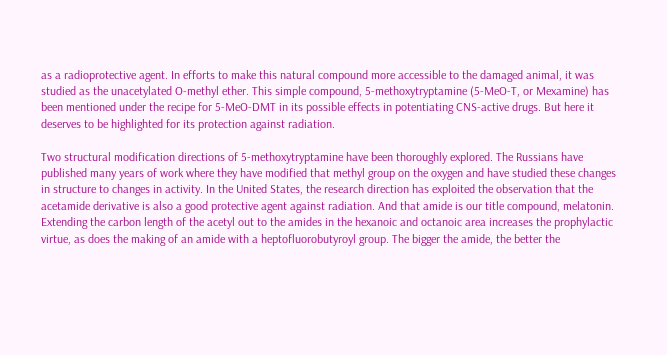as a radioprotective agent. In efforts to make this natural compound more accessible to the damaged animal, it was studied as the unacetylated O-methyl ether. This simple compound, 5-methoxytryptamine (5-MeO-T, or Mexamine) has been mentioned under the recipe for 5-MeO-DMT in its possible effects in potentiating CNS-active drugs. But here it deserves to be highlighted for its protection against radiation.

Two structural modification directions of 5-methoxytryptamine have been thoroughly explored. The Russians have published many years of work where they have modified that methyl group on the oxygen and have studied these changes in structure to changes in activity. In the United States, the research direction has exploited the observation that the acetamide derivative is also a good protective agent against radiation. And that amide is our title compound, melatonin. Extending the carbon length of the acetyl out to the amides in the hexanoic and octanoic area increases the prophylactic virtue, as does the making of an amide with a heptofluorobutyroyl group. The bigger the amide, the better the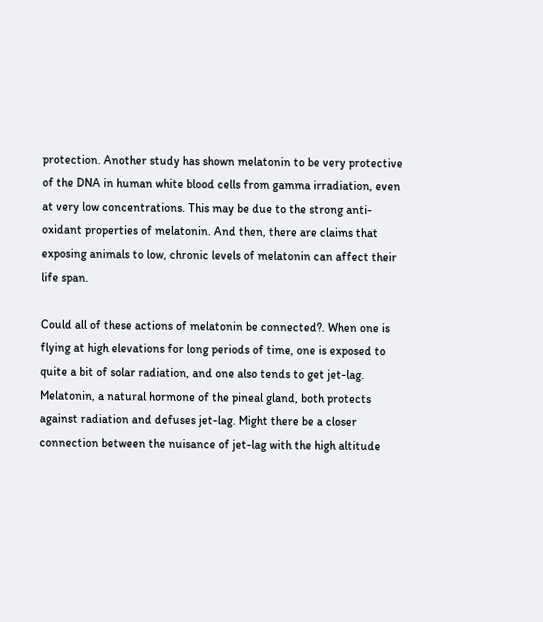protection. Another study has shown melatonin to be very protective of the DNA in human white blood cells from gamma irradiation, even at very low concentrations. This may be due to the strong anti-oxidant properties of melatonin. And then, there are claims that exposing animals to low, chronic levels of melatonin can affect their life span.

Could all of these actions of melatonin be connected?. When one is flying at high elevations for long periods of time, one is exposed to quite a bit of solar radiation, and one also tends to get jet-lag. Melatonin, a natural hormone of the pineal gland, both protects against radiation and defuses jet-lag. Might there be a closer connection between the nuisance of jet-lag with the high altitude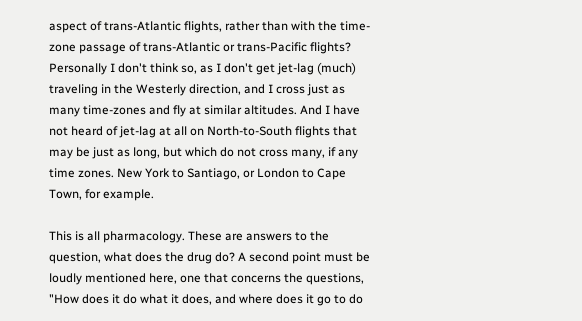aspect of trans-Atlantic flights, rather than with the time-zone passage of trans-Atlantic or trans-Pacific flights? Personally I don't think so, as I don't get jet-lag (much) traveling in the Westerly direction, and I cross just as many time-zones and fly at similar altitudes. And I have not heard of jet-lag at all on North-to-South flights that may be just as long, but which do not cross many, if any time zones. New York to Santiago, or London to Cape Town, for example.

This is all pharmacology. These are answers to the question, what does the drug do? A second point must be loudly mentioned here, one that concerns the questions, "How does it do what it does, and where does it go to do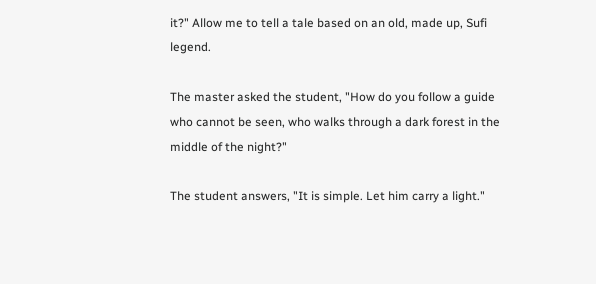it?" Allow me to tell a tale based on an old, made up, Sufi legend.

The master asked the student, "How do you follow a guide who cannot be seen, who walks through a dark forest in the middle of the night?"

The student answers, "It is simple. Let him carry a light."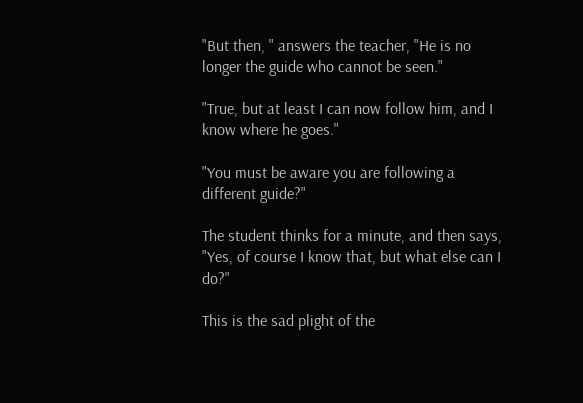"But then, " answers the teacher, "He is no longer the guide who cannot be seen."

"True, but at least I can now follow him, and I know where he goes."

"You must be aware you are following a different guide?"

The student thinks for a minute, and then says, "Yes, of course I know that, but what else can I do?"

This is the sad plight of the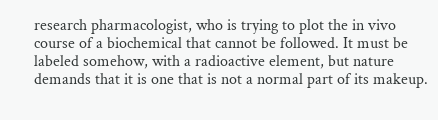research pharmacologist, who is trying to plot the in vivo course of a biochemical that cannot be followed. It must be labeled somehow, with a radioactive element, but nature demands that it is one that is not a normal part of its makeup.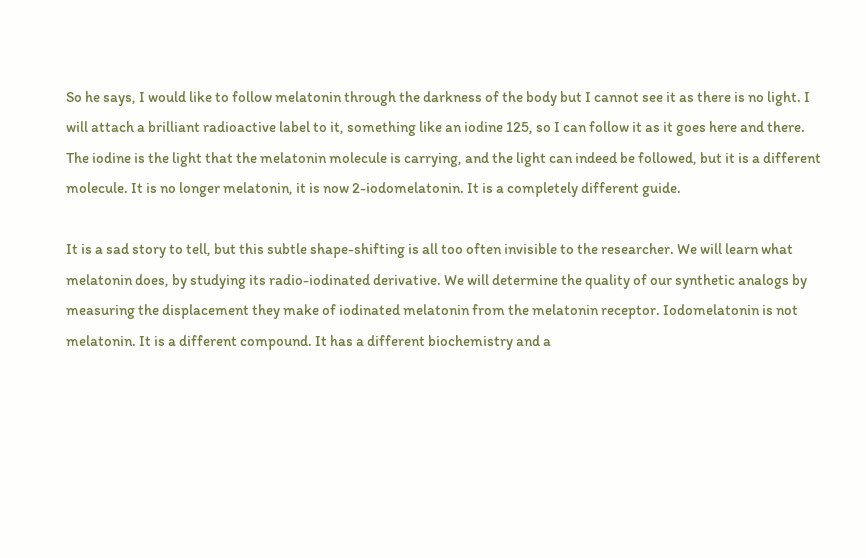So he says, I would like to follow melatonin through the darkness of the body but I cannot see it as there is no light. I will attach a brilliant radioactive label to it, something like an iodine 125, so I can follow it as it goes here and there. The iodine is the light that the melatonin molecule is carrying, and the light can indeed be followed, but it is a different molecule. It is no longer melatonin, it is now 2-iodomelatonin. It is a completely different guide.

It is a sad story to tell, but this subtle shape-shifting is all too often invisible to the researcher. We will learn what melatonin does, by studying its radio-iodinated derivative. We will determine the quality of our synthetic analogs by measuring the displacement they make of iodinated melatonin from the melatonin receptor. Iodomelatonin is not melatonin. It is a different compound. It has a different biochemistry and a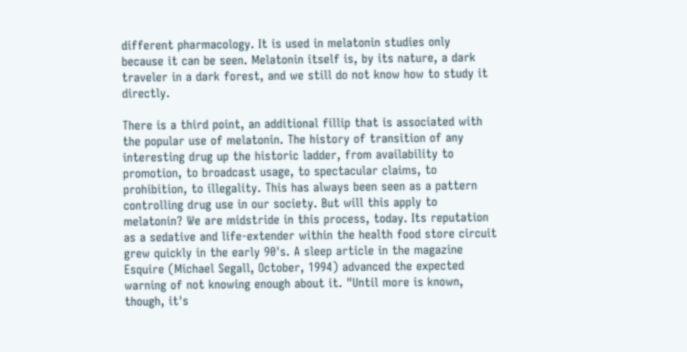different pharmacology. It is used in melatonin studies only because it can be seen. Melatonin itself is, by its nature, a dark traveler in a dark forest, and we still do not know how to study it directly.

There is a third point, an additional fillip that is associated with the popular use of melatonin. The history of transition of any interesting drug up the historic ladder, from availability to promotion, to broadcast usage, to spectacular claims, to prohibition, to illegality. This has always been seen as a pattern controlling drug use in our society. But will this apply to melatonin? We are midstride in this process, today. Its reputation as a sedative and life-extender within the health food store circuit grew quickly in the early 90's. A sleep article in the magazine Esquire (Michael Segall, October, 1994) advanced the expected warning of not knowing enough about it. "Until more is known, though, it's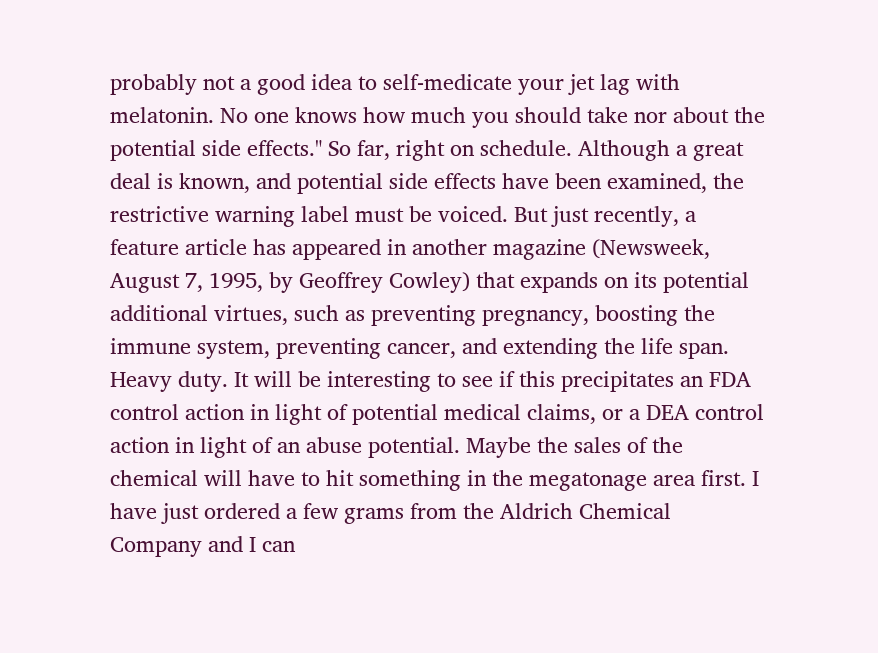probably not a good idea to self-medicate your jet lag with melatonin. No one knows how much you should take nor about the potential side effects." So far, right on schedule. Although a great deal is known, and potential side effects have been examined, the restrictive warning label must be voiced. But just recently, a feature article has appeared in another magazine (Newsweek, August 7, 1995, by Geoffrey Cowley) that expands on its potential additional virtues, such as preventing pregnancy, boosting the immune system, preventing cancer, and extending the life span. Heavy duty. It will be interesting to see if this precipitates an FDA control action in light of potential medical claims, or a DEA control action in light of an abuse potential. Maybe the sales of the chemical will have to hit something in the megatonage area first. I have just ordered a few grams from the Aldrich Chemical Company and I can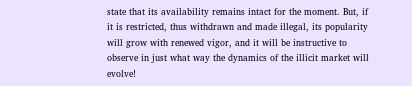state that its availability remains intact for the moment. But, if it is restricted, thus withdrawn and made illegal, its popularity will grow with renewed vigor, and it will be instructive to observe in just what way the dynamics of the illicit market will evolve!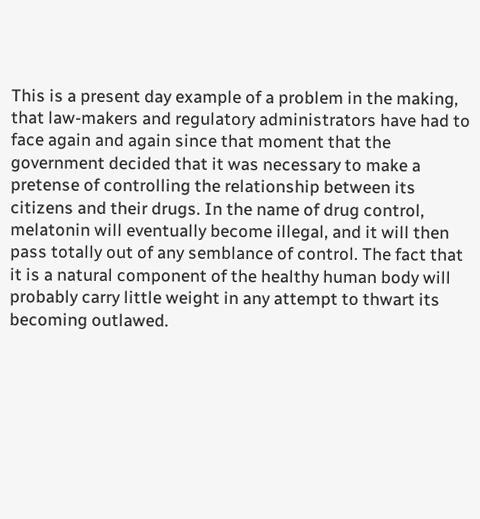This is a present day example of a problem in the making, that law-makers and regulatory administrators have had to face again and again since that moment that the government decided that it was necessary to make a pretense of controlling the relationship between its citizens and their drugs. In the name of drug control, melatonin will eventually become illegal, and it will then pass totally out of any semblance of control. The fact that it is a natural component of the healthy human body will probably carry little weight in any attempt to thwart its becoming outlawed.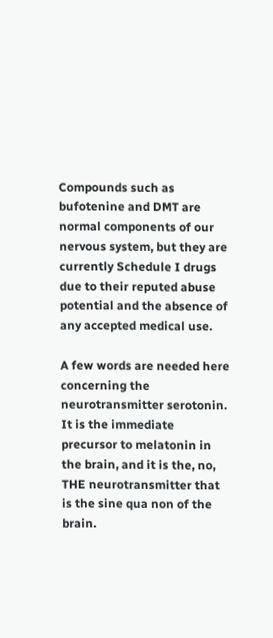Compounds such as bufotenine and DMT are normal components of our nervous system, but they are currently Schedule I drugs due to their reputed abuse potential and the absence of any accepted medical use.

A few words are needed here concerning the neurotransmitter serotonin. It is the immediate precursor to melatonin in the brain, and it is the, no, THE neurotransmitter that is the sine qua non of the brain.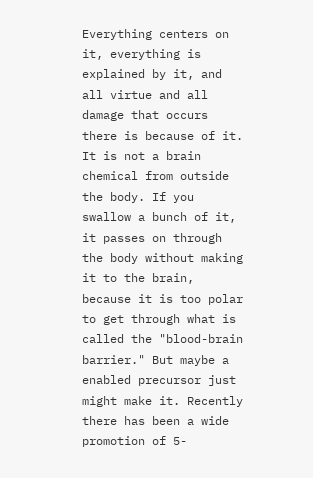Everything centers on it, everything is explained by it, and all virtue and all damage that occurs there is because of it. It is not a brain chemical from outside the body. If you swallow a bunch of it, it passes on through the body without making it to the brain, because it is too polar to get through what is called the "blood-brain barrier." But maybe a enabled precursor just might make it. Recently there has been a wide promotion of 5-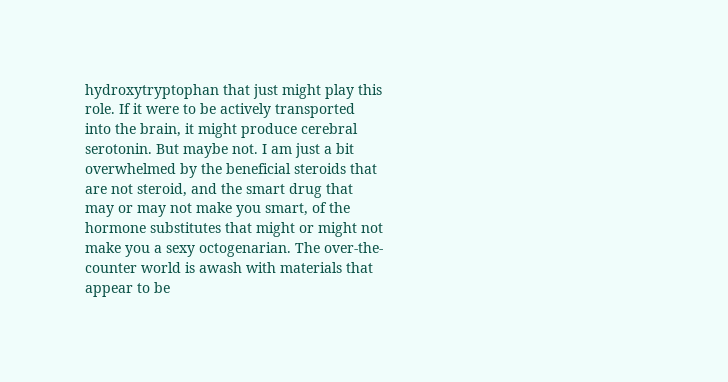hydroxytryptophan that just might play this role. If it were to be actively transported into the brain, it might produce cerebral serotonin. But maybe not. I am just a bit overwhelmed by the beneficial steroids that are not steroid, and the smart drug that may or may not make you smart, of the hormone substitutes that might or might not make you a sexy octogenarian. The over-the-counter world is awash with materials that appear to be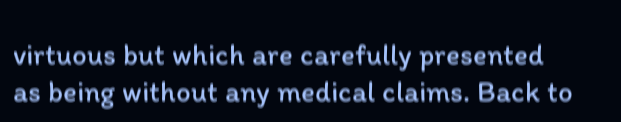virtuous but which are carefully presented as being without any medical claims. Back to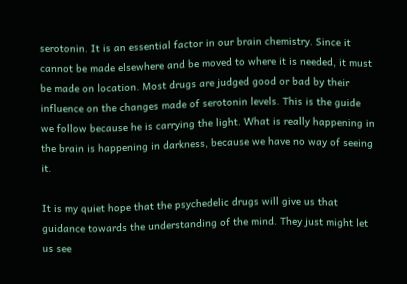serotonin. It is an essential factor in our brain chemistry. Since it cannot be made elsewhere and be moved to where it is needed, it must be made on location. Most drugs are judged good or bad by their influence on the changes made of serotonin levels. This is the guide we follow because he is carrying the light. What is really happening in the brain is happening in darkness, because we have no way of seeing it.

It is my quiet hope that the psychedelic drugs will give us that guidance towards the understanding of the mind. They just might let us see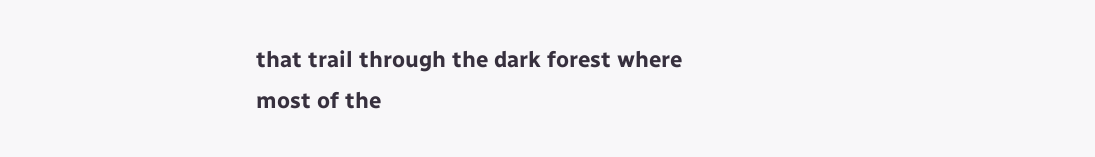that trail through the dark forest where most of the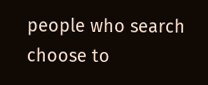people who search choose to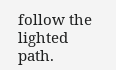follow the lighted path.